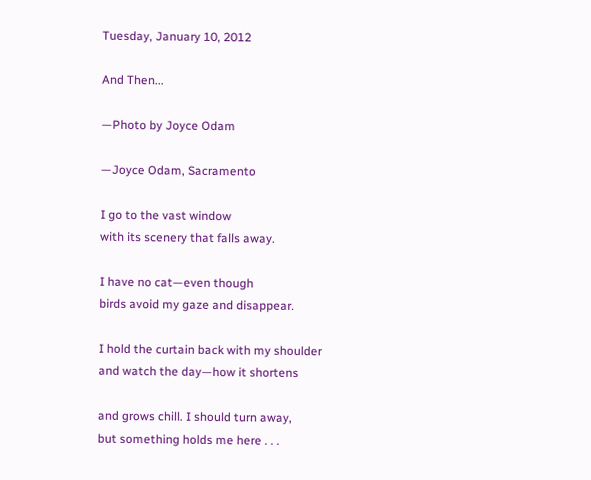Tuesday, January 10, 2012

And Then...

—Photo by Joyce Odam

—Joyce Odam, Sacramento

I go to the vast window
with its scenery that falls away.

I have no cat—even though
birds avoid my gaze and disappear.

I hold the curtain back with my shoulder
and watch the day—how it shortens

and grows chill. I should turn away,
but something holds me here . . .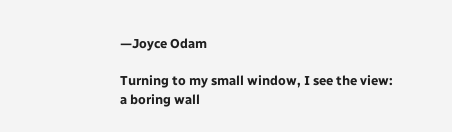—Joyce Odam

Turning to my small window, I see the view:
a boring wall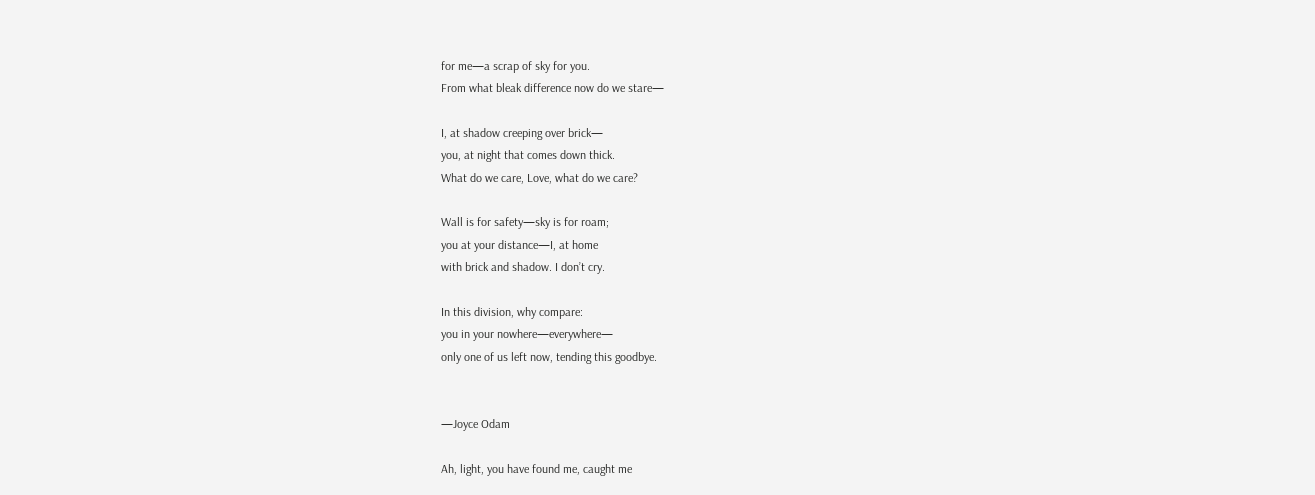for me—a scrap of sky for you.
From what bleak difference now do we stare—

I, at shadow creeping over brick—
you, at night that comes down thick.
What do we care, Love, what do we care?

Wall is for safety—sky is for roam;
you at your distance—I, at home
with brick and shadow. I don’t cry.

In this division, why compare:
you in your nowhere—everywhere—
only one of us left now, tending this goodbye.


—Joyce Odam

Ah, light, you have found me, caught me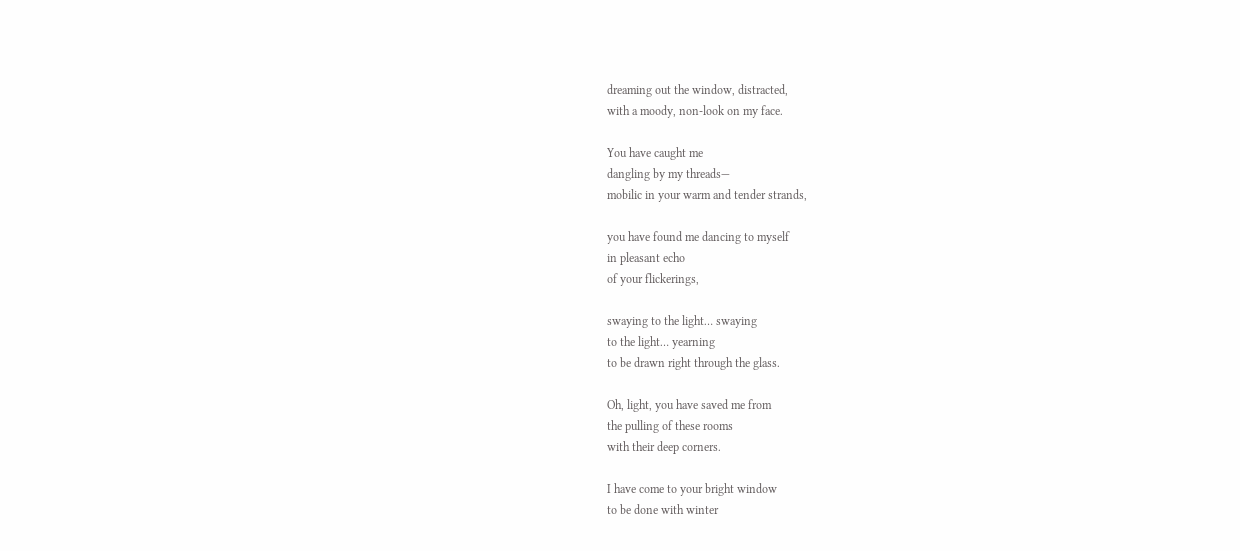dreaming out the window, distracted,
with a moody, non-look on my face.

You have caught me
dangling by my threads—
mobilic in your warm and tender strands,

you have found me dancing to myself
in pleasant echo
of your flickerings,

swaying to the light… swaying
to the light… yearning
to be drawn right through the glass.

Oh, light, you have saved me from
the pulling of these rooms
with their deep corners.

I have come to your bright window
to be done with winter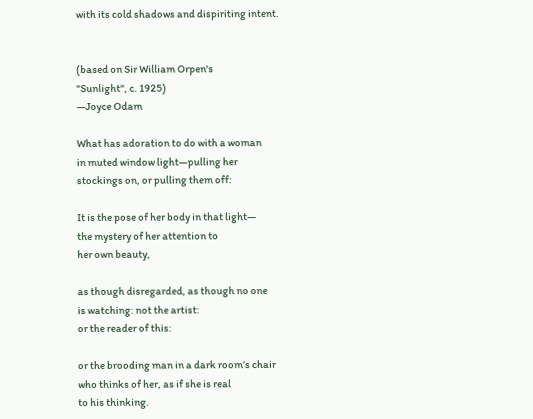with its cold shadows and dispiriting intent.


(based on Sir William Orpen's
"Sunlight", c. 1925)
—Joyce Odam

What has adoration to do with a woman
in muted window light—pulling her
stockings on, or pulling them off:

It is the pose of her body in that light—
the mystery of her attention to
her own beauty,

as though disregarded, as though no one
is watching: not the artist:
or the reader of this:

or the brooding man in a dark room’s chair
who thinks of her, as if she is real
to his thinking.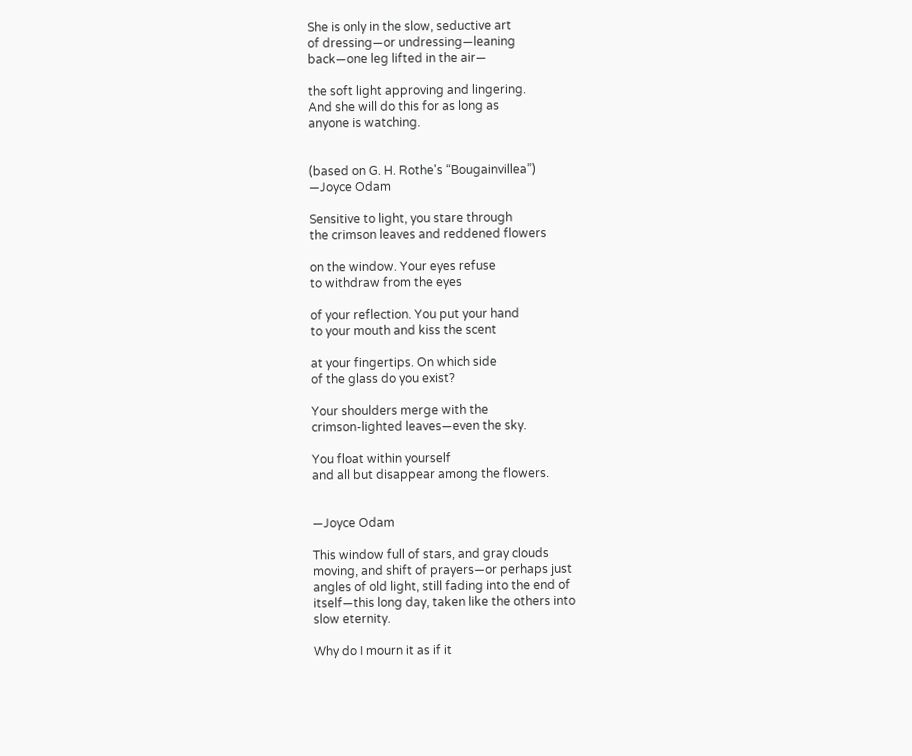She is only in the slow, seductive art
of dressing—or undressing—leaning
back—one leg lifted in the air—

the soft light approving and lingering.
And she will do this for as long as
anyone is watching.


(based on G. H. Rothe's “Bougainvillea”)
—Joyce Odam

Sensitive to light, you stare through
the crimson leaves and reddened flowers

on the window. Your eyes refuse
to withdraw from the eyes

of your reflection. You put your hand
to your mouth and kiss the scent

at your fingertips. On which side
of the glass do you exist?

Your shoulders merge with the
crimson-lighted leaves—even the sky.

You float within yourself
and all but disappear among the flowers.


—Joyce Odam

This window full of stars, and gray clouds
moving, and shift of prayers—or perhaps just
angles of old light, still fading into the end of
itself—this long day, taken like the others into
slow eternity.

Why do I mourn it as if it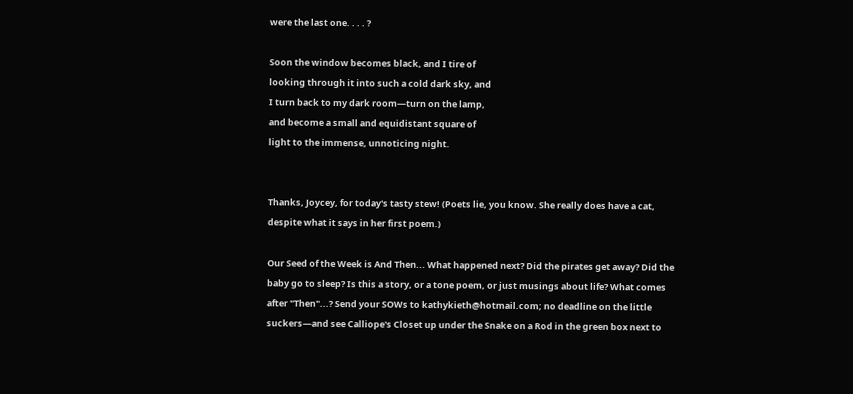were the last one. . . . ?

Soon the window becomes black, and I tire of
looking through it into such a cold dark sky, and
I turn back to my dark room—turn on the lamp,
and become a small and equidistant square of
light to the immense, unnoticing night.


Thanks, Joycey, for today's tasty stew! (Poets lie, you know. She really does have a cat, despite what it says in her first poem.)

Our Seed of the Week is And Then... What happened next? Did the pirates get away? Did the baby go to sleep? Is this a story, or a tone poem, or just musings about life? What comes after "Then"...? Send your SOWs to kathykieth@hotmail.com; no deadline on the little suckers—and see Calliope's Closet up under the Snake on a Rod in the green box next to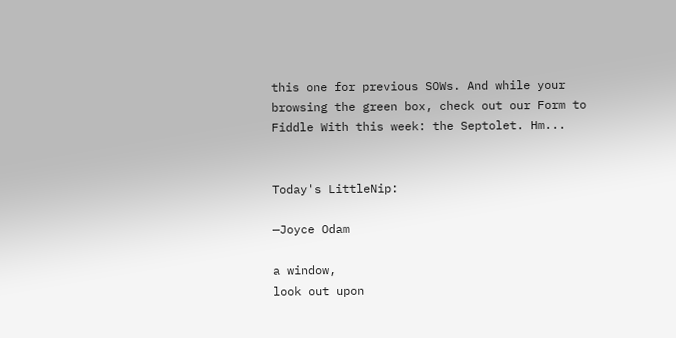this one for previous SOWs. And while your browsing the green box, check out our Form to Fiddle With this week: the Septolet. Hm...


Today's LittleNip:

—Joyce Odam

a window,
look out upon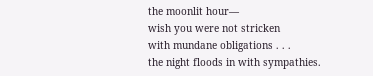the moonlit hour—
wish you were not stricken
with mundane obligations . . .
the night floods in with sympathies.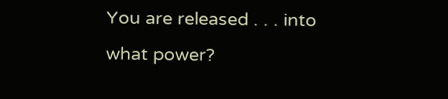You are released . . . into what power?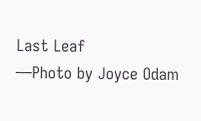Last Leaf
—Photo by Joyce Odam